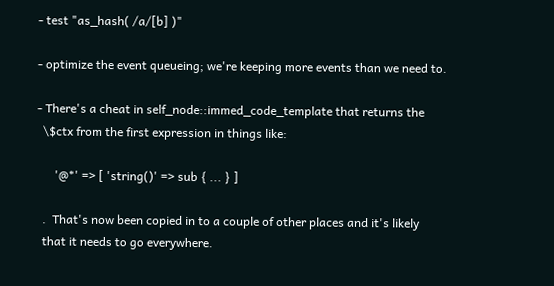- test "as_hash( /a/[b] )"

- optimize the event queueing; we're keeping more events than we need to.

- There's a cheat in self_node::immed_code_template that returns the
  \$ctx from the first expression in things like:

      '@*' => [ 'string()' => sub { ... } ]

  .  That's now been copied in to a couple of other places and it's likely
  that it needs to go everywhere.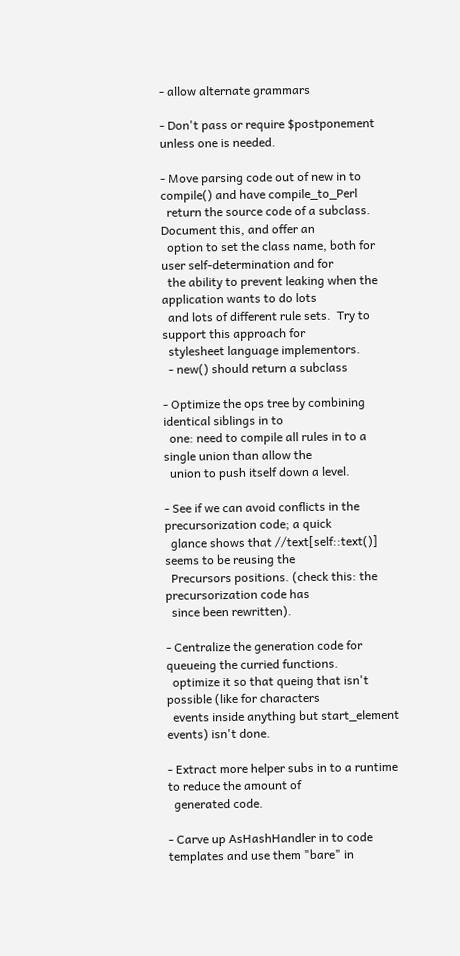- allow alternate grammars

- Don't pass or require $postponement unless one is needed.

- Move parsing code out of new in to compile() and have compile_to_Perl
  return the source code of a subclass.  Document this, and offer an
  option to set the class name, both for user self-determination and for
  the ability to prevent leaking when the application wants to do lots
  and lots of different rule sets.  Try to support this approach for
  stylesheet language implementors.
  - new() should return a subclass

- Optimize the ops tree by combining identical siblings in to
  one: need to compile all rules in to a single union than allow the
  union to push itself down a level.

- See if we can avoid conflicts in the precursorization code; a quick
  glance shows that //text[self::text()] seems to be reusing the
  Precursors positions. (check this: the precursorization code has
  since been rewritten).

- Centralize the generation code for queueing the curried functions.
  optimize it so that queing that isn't possible (like for characters
  events inside anything but start_element events) isn't done.

- Extract more helper subs in to a runtime to reduce the amount of
  generated code.

- Carve up AsHashHandler in to code templates and use them "bare" in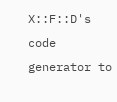X::F::D's code generator to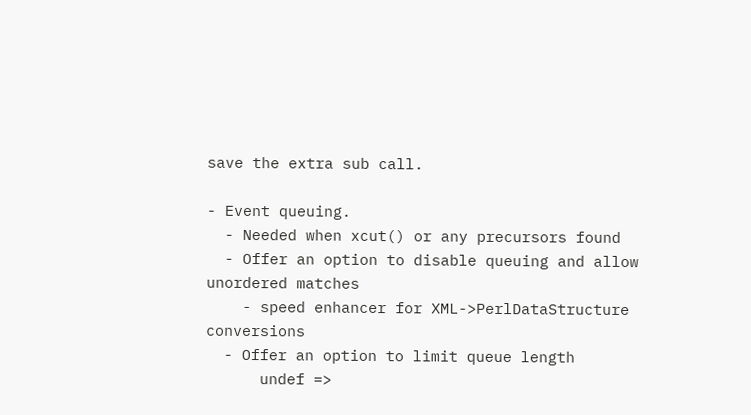save the extra sub call.

- Event queuing.
  - Needed when xcut() or any precursors found
  - Offer an option to disable queuing and allow unordered matches
    - speed enhancer for XML->PerlDataStructure conversions
  - Offer an option to limit queue length
      undef =>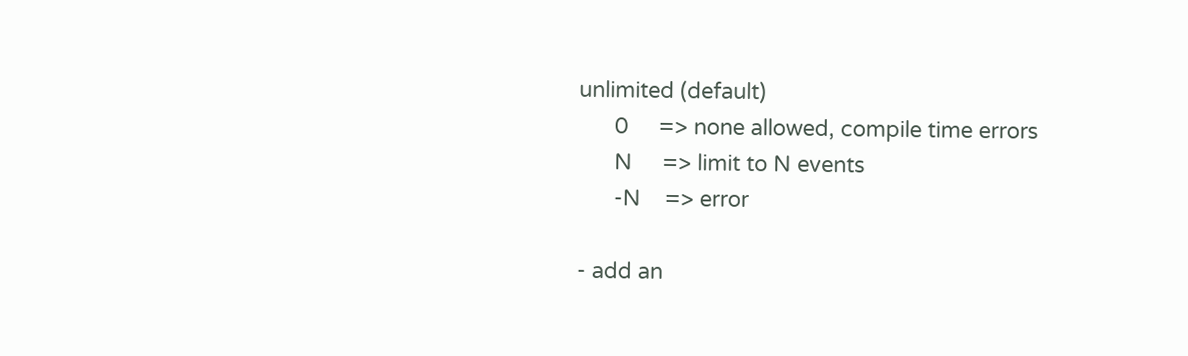unlimited (default)
      0     => none allowed, compile time errors
      N     => limit to N events
      -N    => error

- add an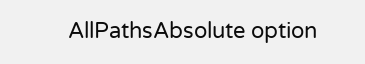AllPathsAbsolute option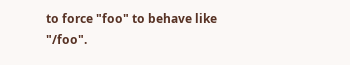to force "foo" to behave like "/foo".